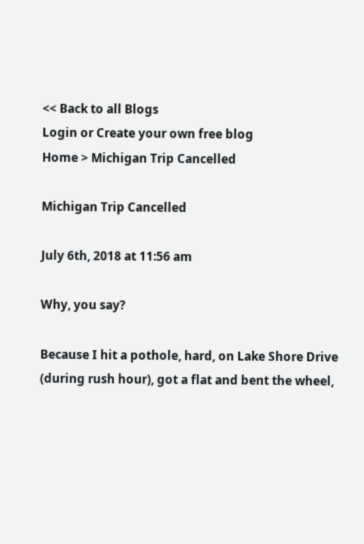<< Back to all Blogs
Login or Create your own free blog
Home > Michigan Trip Cancelled

Michigan Trip Cancelled

July 6th, 2018 at 11:56 am

Why, you say?

Because I hit a pothole, hard, on Lake Shore Drive (during rush hour), got a flat and bent the wheel,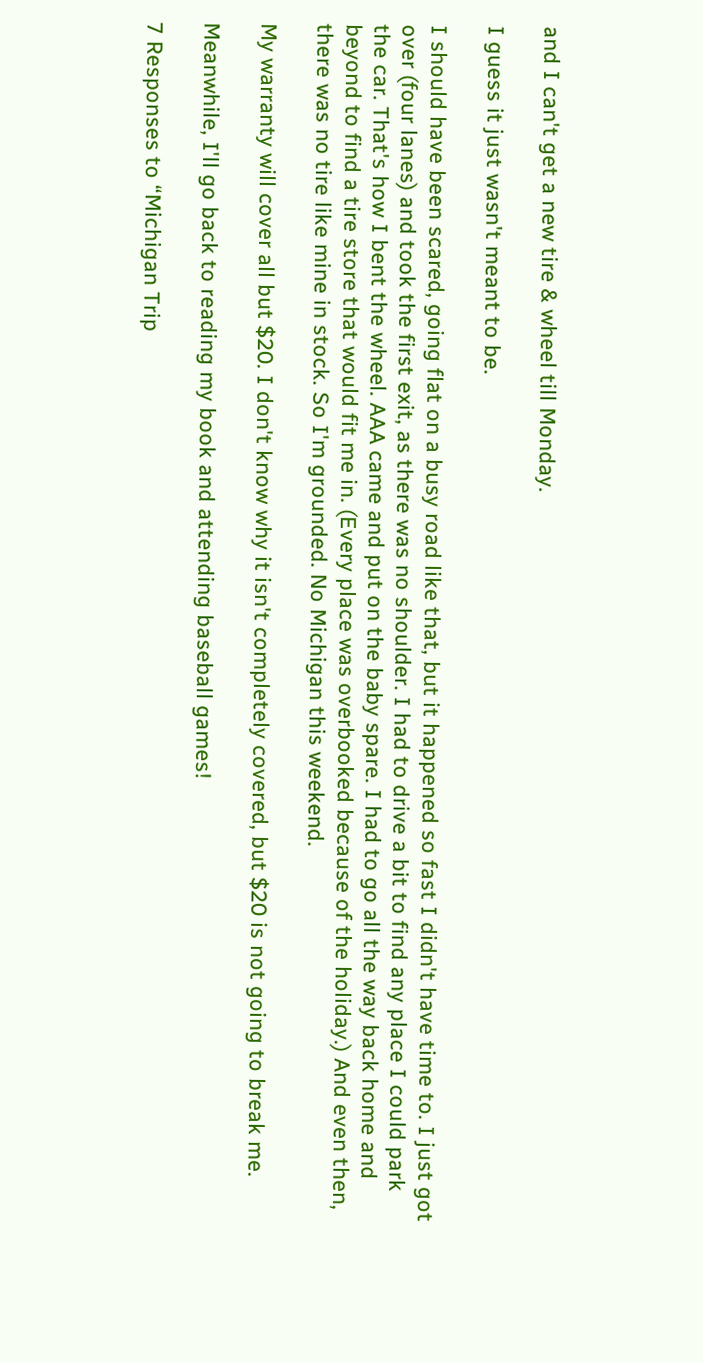and I can't get a new tire & wheel till Monday.

I guess it just wasn't meant to be.

I should have been scared, going flat on a busy road like that, but it happened so fast I didn't have time to. I just got over (four lanes) and took the first exit, as there was no shoulder. I had to drive a bit to find any place I could park the car. That's how I bent the wheel. AAA came and put on the baby spare. I had to go all the way back home and beyond to find a tire store that would fit me in. (Every place was overbooked because of the holiday.) And even then, there was no tire like mine in stock. So I'm grounded. No Michigan this weekend.

My warranty will cover all but $20. I don't know why it isn't completely covered, but $20 is not going to break me.

Meanwhile, I'll go back to reading my book and attending baseball games!

7 Responses to “Michigan Trip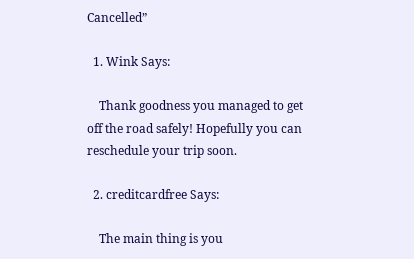Cancelled”

  1. Wink Says:

    Thank goodness you managed to get off the road safely! Hopefully you can reschedule your trip soon.

  2. creditcardfree Says:

    The main thing is you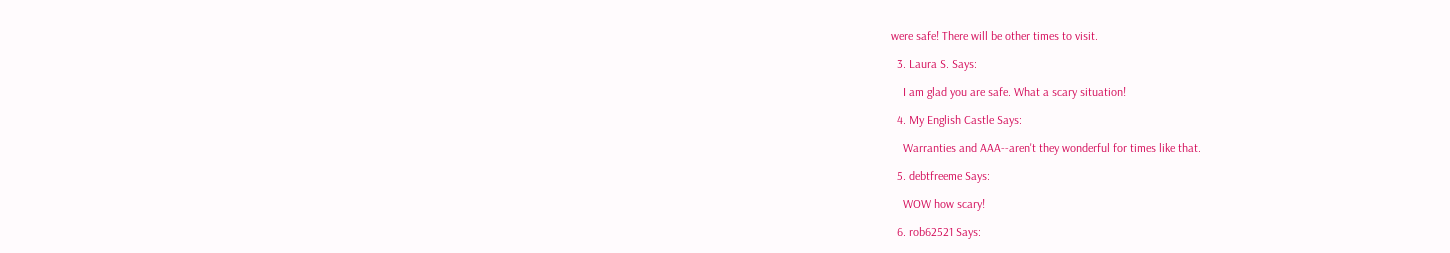were safe! There will be other times to visit.

  3. Laura S. Says:

    I am glad you are safe. What a scary situation!

  4. My English Castle Says:

    Warranties and AAA--aren't they wonderful for times like that.

  5. debtfreeme Says:

    WOW how scary!

  6. rob62521 Says: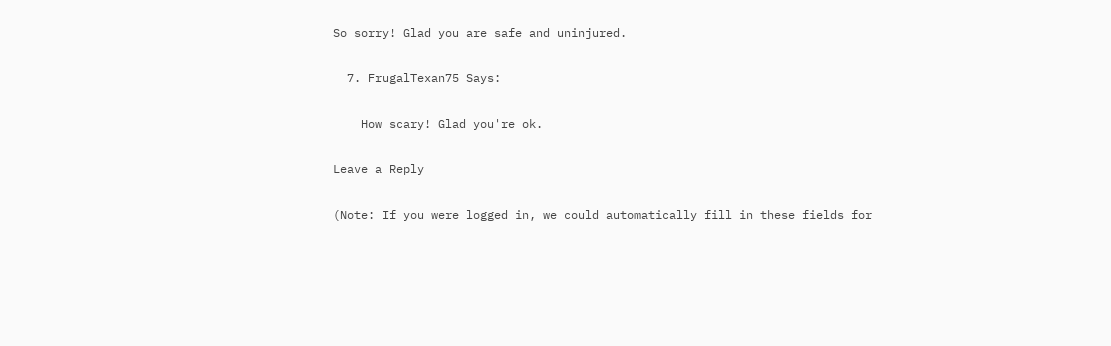So sorry! Glad you are safe and uninjured.

  7. FrugalTexan75 Says:

    How scary! Glad you're ok.

Leave a Reply

(Note: If you were logged in, we could automatically fill in these fields for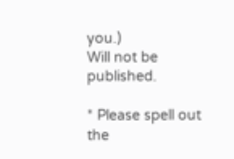you.)
Will not be published.

* Please spell out the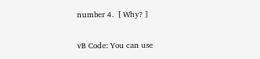number 4.  [ Why? ]

vB Code: You can use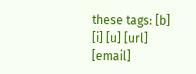these tags: [b] [i] [u] [url] [email]